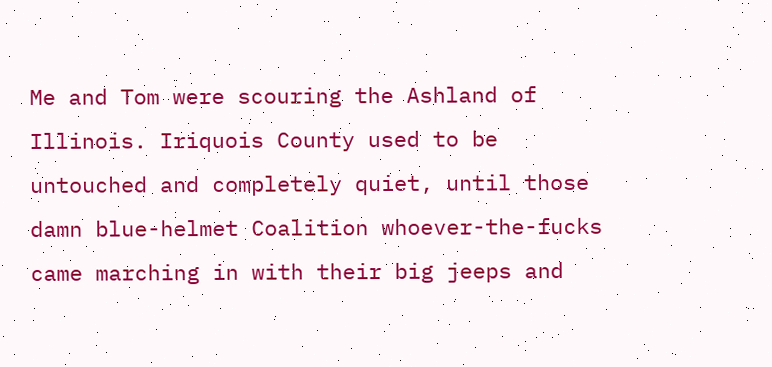Me and Tom were scouring the Ashland of Illinois. Iriquois County used to be untouched and completely quiet, until those damn blue-helmet Coalition whoever-the-fucks came marching in with their big jeeps and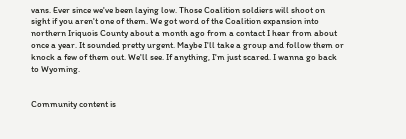vans. Ever since we've been laying low. Those Coalition soldiers will shoot on sight if you aren't one of them. We got word of the Coalition expansion into northern Iriquois County about a month ago from a contact I hear from about once a year. It sounded pretty urgent. Maybe I'll take a group and follow them or knock a few of them out. We'll see. If anything, I'm just scared. I wanna go back to Wyoming.


Community content is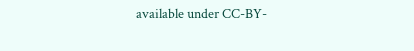available under CC-BY-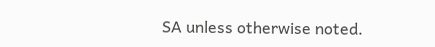SA unless otherwise noted.